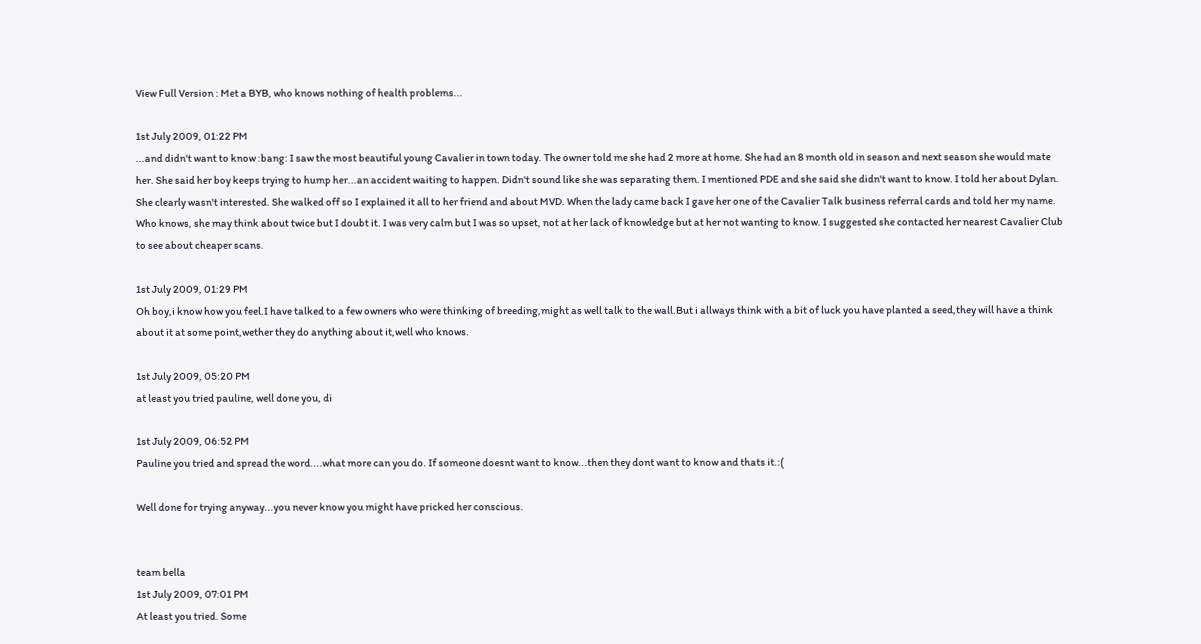View Full Version : Met a BYB, who knows nothing of health problems...

1st July 2009, 01:22 PM
...and didn't want to know :bang: I saw the most beautiful young Cavalier in town today. The owner told me she had 2 more at home. She had an 8 month old in season and next season she would mate her. She said her boy keeps trying to hump her...an accident waiting to happen. Didn't sound like she was separating them. I mentioned PDE and she said she didn't want to know. I told her about Dylan. She clearly wasn't interested. She walked off so I explained it all to her friend and about MVD. When the lady came back I gave her one of the Cavalier Talk business referral cards and told her my name. Who knows, she may think about twice but I doubt it. I was very calm but I was so upset, not at her lack of knowledge but at her not wanting to know. I suggested she contacted her nearest Cavalier Club to see about cheaper scans.

1st July 2009, 01:29 PM
Oh boy,i know how you feel.I have talked to a few owners who were thinking of breeding,might as well talk to the wall.But i allways think with a bit of luck you have planted a seed,they will have a think about it at some point,wether they do anything about it,well who knows.

1st July 2009, 05:20 PM
at least you tried pauline, well done you, di

1st July 2009, 06:52 PM
Pauline you tried and spread the word....what more can you do. If someone doesnt want to know...then they dont want to know and thats it.:(

Well done for trying anyway...you never know you might have pricked her conscious.


team bella
1st July 2009, 07:01 PM
At least you tried. Some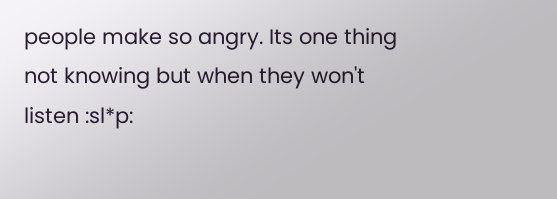people make so angry. Its one thing not knowing but when they won't listen :sl*p: